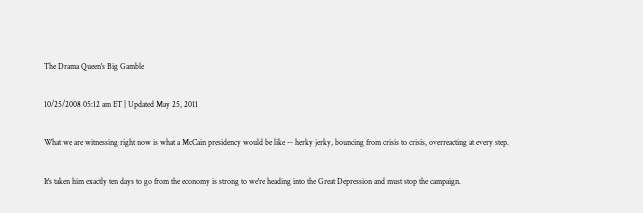The Drama Queen's Big Gamble

10/25/2008 05:12 am ET | Updated May 25, 2011

What we are witnessing right now is what a McCain presidency would be like -- herky jerky, bouncing from crisis to crisis, overreacting at every step.

It's taken him exactly ten days to go from the economy is strong to we're heading into the Great Depression and must stop the campaign.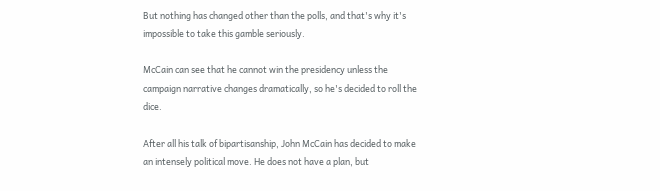But nothing has changed other than the polls, and that's why it's impossible to take this gamble seriously.

McCain can see that he cannot win the presidency unless the campaign narrative changes dramatically, so he's decided to roll the dice.

After all his talk of bipartisanship, John McCain has decided to make an intensely political move. He does not have a plan, but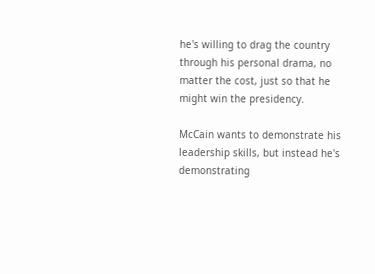he's willing to drag the country through his personal drama, no matter the cost, just so that he might win the presidency.

McCain wants to demonstrate his leadership skills, but instead he's demonstrating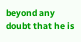beyond any doubt that he is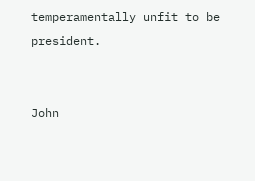temperamentally unfit to be president.


John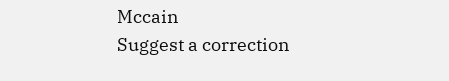Mccain
Suggest a correction